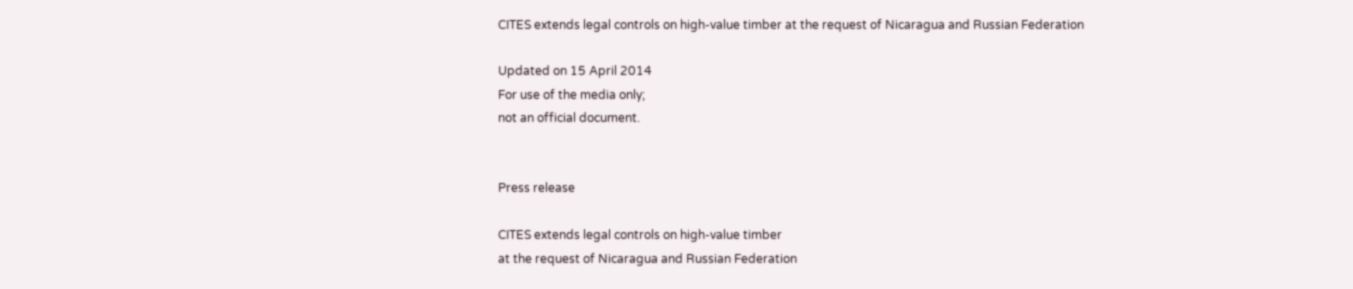CITES extends legal controls on high-value timber at the request of Nicaragua and Russian Federation

Updated on 15 April 2014
For use of the media only;
not an official document.


Press release

CITES extends legal controls on high-value timber
at the request of Nicaragua and Russian Federation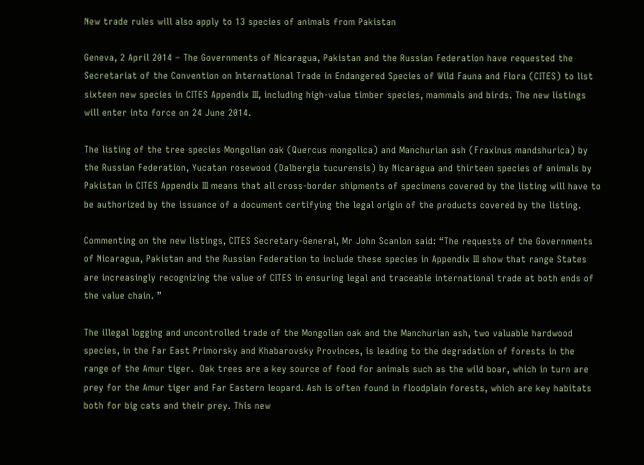New trade rules will also apply to 13 species of animals from Pakistan

Geneva, 2 April 2014 – The Governments of Nicaragua, Pakistan and the Russian Federation have requested the Secretariat of the Convention on International Trade in Endangered Species of Wild Fauna and Flora (CITES) to list sixteen new species in CITES Appendix III, including high-value timber species, mammals and birds. The new listings will enter into force on 24 June 2014.

The listing of the tree species Mongolian oak (Quercus mongolica) and Manchurian ash (Fraxinus mandshurica) by the Russian Federation, Yucatan rosewood (Dalbergia tucurensis) by Nicaragua and thirteen species of animals by Pakistan in CITES Appendix III means that all cross-border shipments of specimens covered by the listing will have to be authorized by the issuance of a document certifying the legal origin of the products covered by the listing.

Commenting on the new listings, CITES Secretary-General, Mr John Scanlon said: “The requests of the Governments of Nicaragua, Pakistan and the Russian Federation to include these species in Appendix III show that range States are increasingly recognizing the value of CITES in ensuring legal and traceable international trade at both ends of the value chain. ”

The illegal logging and uncontrolled trade of the Mongolian oak and the Manchurian ash, two valuable hardwood species, in the Far East Primorsky and Khabarovsky Provinces, is leading to the degradation of forests in the range of the Amur tiger.  Oak trees are a key source of food for animals such as the wild boar, which in turn are prey for the Amur tiger and Far Eastern leopard. Ash is often found in floodplain forests, which are key habitats both for big cats and their prey. This new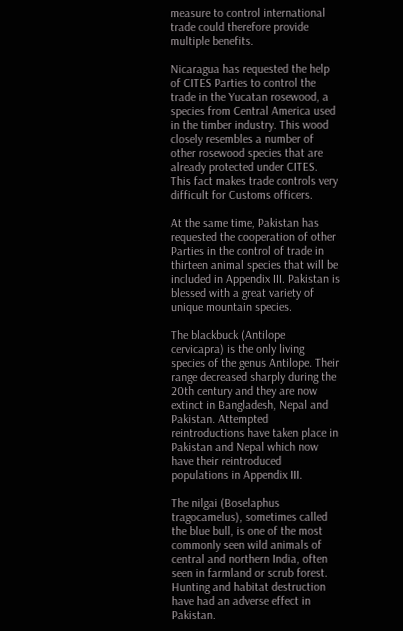measure to control international trade could therefore provide multiple benefits.

Nicaragua has requested the help of CITES Parties to control the trade in the Yucatan rosewood, a species from Central America used in the timber industry. This wood closely resembles a number of other rosewood species that are already protected under CITES. This fact makes trade controls very difficult for Customs officers.

At the same time, Pakistan has requested the cooperation of other Parties in the control of trade in  thirteen animal species that will be included in Appendix III. Pakistan is blessed with a great variety of unique mountain species.

The blackbuck (Antilope cervicapra) is the only living species of the genus Antilope. Their range decreased sharply during the 20th century and they are now extinct in Bangladesh, Nepal and Pakistan. Attempted reintroductions have taken place in Pakistan and Nepal which now have their reintroduced populations in Appendix III.

The nilgai (Boselaphus tragocamelus), sometimes called the blue bull, is one of the most commonly seen wild animals of central and northern India, often seen in farmland or scrub forest. Hunting and habitat destruction have had an adverse effect in Pakistan.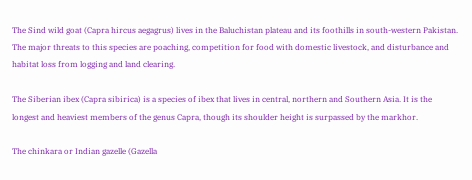The Sind wild goat (Capra hircus aegagrus) lives in the Baluchistan plateau and its foothills in south-western Pakistan. The major threats to this species are poaching, competition for food with domestic livestock, and disturbance and habitat loss from logging and land clearing.

The Siberian ibex (Capra sibirica) is a species of ibex that lives in central, northern and Southern Asia. It is the longest and heaviest members of the genus Capra, though its shoulder height is surpassed by the markhor.

The chinkara or Indian gazelle (Gazella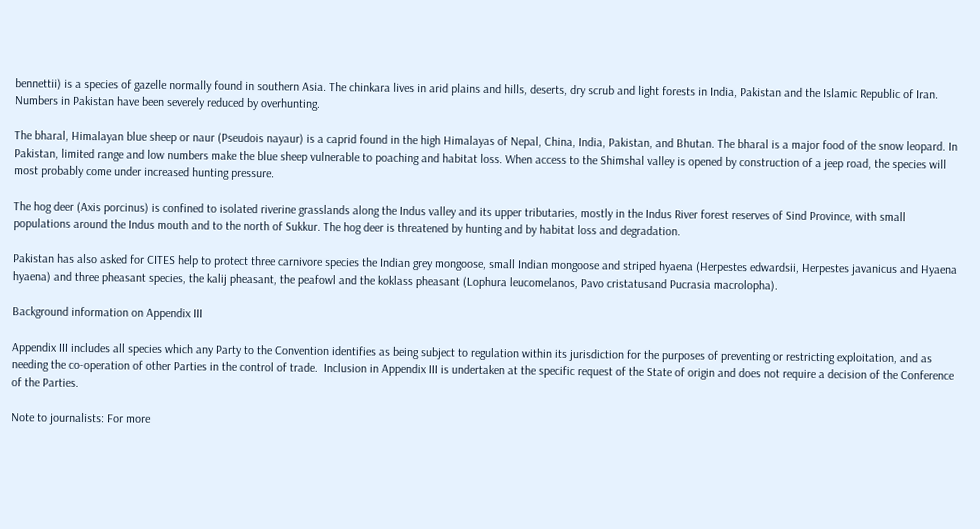bennettii) is a species of gazelle normally found in southern Asia. The chinkara lives in arid plains and hills, deserts, dry scrub and light forests in India, Pakistan and the Islamic Republic of Iran. Numbers in Pakistan have been severely reduced by overhunting.

The bharal, Himalayan blue sheep or naur (Pseudois nayaur) is a caprid found in the high Himalayas of Nepal, China, India, Pakistan, and Bhutan. The bharal is a major food of the snow leopard. In Pakistan, limited range and low numbers make the blue sheep vulnerable to poaching and habitat loss. When access to the Shimshal valley is opened by construction of a jeep road, the species will most probably come under increased hunting pressure.

The hog deer (Axis porcinus) is confined to isolated riverine grasslands along the Indus valley and its upper tributaries, mostly in the Indus River forest reserves of Sind Province, with small populations around the Indus mouth and to the north of Sukkur. The hog deer is threatened by hunting and by habitat loss and degradation.

Pakistan has also asked for CITES help to protect three carnivore species the Indian grey mongoose, small Indian mongoose and striped hyaena (Herpestes edwardsii, Herpestes javanicus and Hyaena hyaena) and three pheasant species, the kalij pheasant, the peafowl and the koklass pheasant (Lophura leucomelanos, Pavo cristatusand Pucrasia macrolopha).

Background information on Appendix III

Appendix III includes all species which any Party to the Convention identifies as being subject to regulation within its jurisdiction for the purposes of preventing or restricting exploitation, and as needing the co-operation of other Parties in the control of trade.  Inclusion in Appendix III is undertaken at the specific request of the State of origin and does not require a decision of the Conference of the Parties.

Note to journalists: For more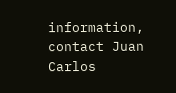information, contact Juan Carlos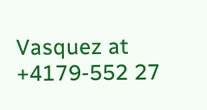Vasquez at +4179-552 27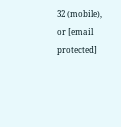32 (mobile), or [email protected]